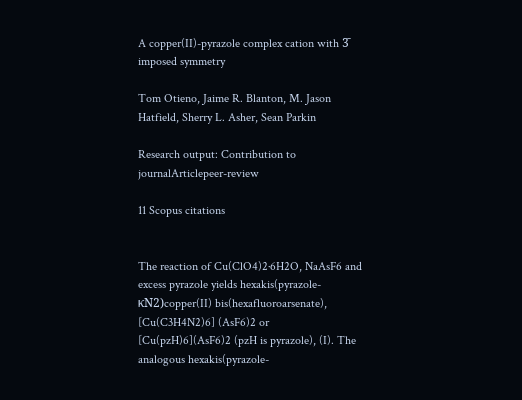A copper(II)-pyrazole complex cation with 3̄ imposed symmetry

Tom Otieno, Jaime R. Blanton, M. Jason Hatfield, Sherry L. Asher, Sean Parkin

Research output: Contribution to journalArticlepeer-review

11 Scopus citations


The reaction of Cu(ClO4)2·6H2O, NaAsF6 and excess pyrazole yields hexakis(pyrazole-κN2)copper(II) bis(hexafluoroarsenate), [Cu(C3H4N2)6] (AsF6)2 or [Cu(pzH)6](AsF6)2 (pzH is pyrazole), (I). The analogous hexakis(pyrazole-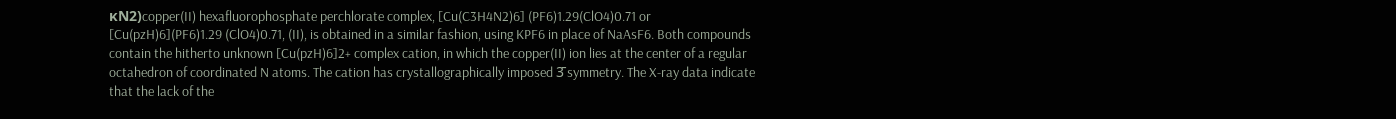κN2)copper(II) hexafluorophosphate perchlorate complex, [Cu(C3H4N2)6] (PF6)1.29(ClO4)0.71 or [Cu(pzH)6](PF6)1.29 (ClO4)0.71, (II), is obtained in a similar fashion, using KPF6 in place of NaAsF6. Both compounds contain the hitherto unknown [Cu(pzH)6]2+ complex cation, in which the copper(II) ion lies at the center of a regular octahedron of coordinated N atoms. The cation has crystallographically imposed 3̄ symmetry. The X-ray data indicate that the lack of the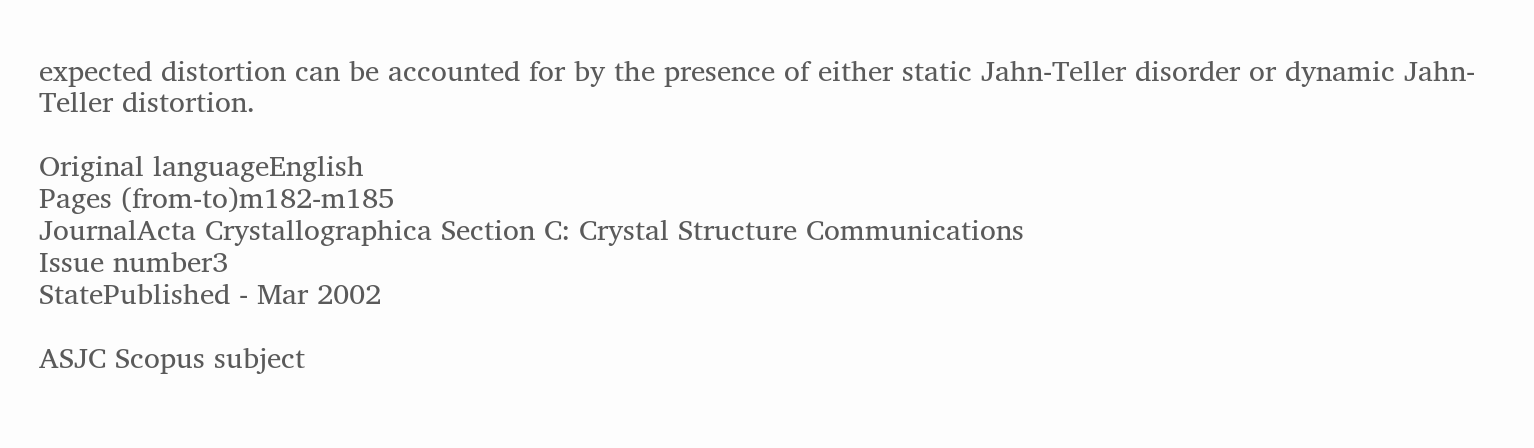expected distortion can be accounted for by the presence of either static Jahn-Teller disorder or dynamic Jahn-Teller distortion.

Original languageEnglish
Pages (from-to)m182-m185
JournalActa Crystallographica Section C: Crystal Structure Communications
Issue number3
StatePublished - Mar 2002

ASJC Scopus subject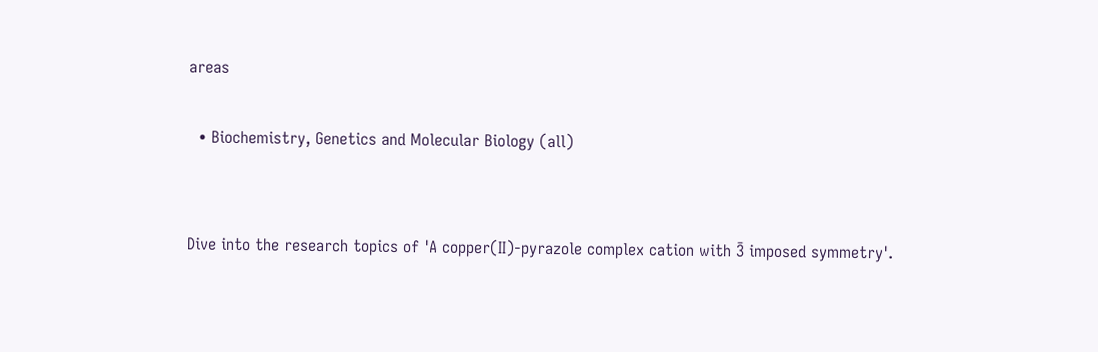areas

  • Biochemistry, Genetics and Molecular Biology (all)


Dive into the research topics of 'A copper(II)-pyrazole complex cation with 3̄ imposed symmetry'.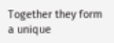Together they form a unique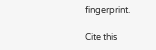fingerprint.

Cite this